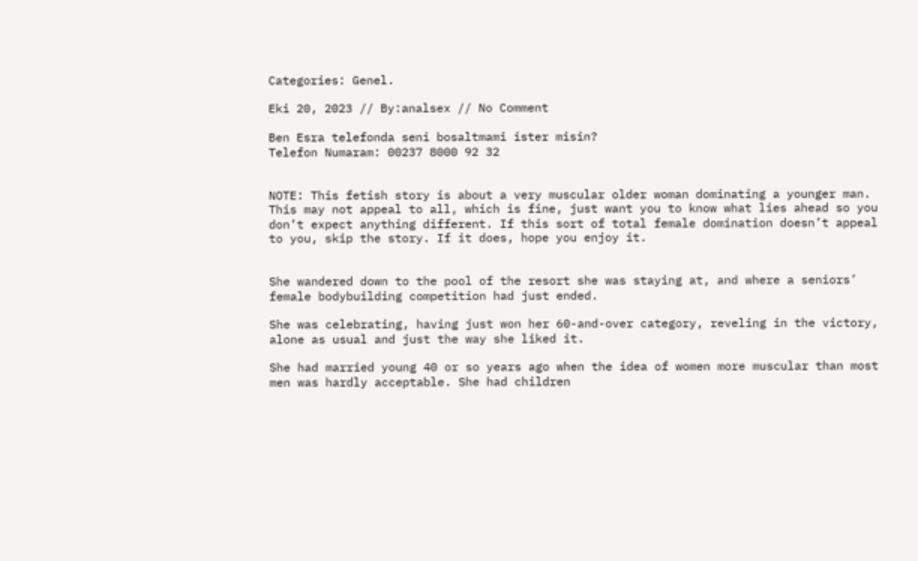Categories: Genel.

Eki 20, 2023 // By:analsex // No Comment

Ben Esra telefonda seni bosaltmami ister misin?
Telefon Numaram: 00237 8000 92 32


NOTE: This fetish story is about a very muscular older woman dominating a younger man. This may not appeal to all, which is fine, just want you to know what lies ahead so you don’t expect anything different. If this sort of total female domination doesn’t appeal to you, skip the story. If it does, hope you enjoy it.


She wandered down to the pool of the resort she was staying at, and where a seniors’ female bodybuilding competition had just ended.

She was celebrating, having just won her 60-and-over category, reveling in the victory, alone as usual and just the way she liked it.

She had married young 40 or so years ago when the idea of women more muscular than most men was hardly acceptable. She had children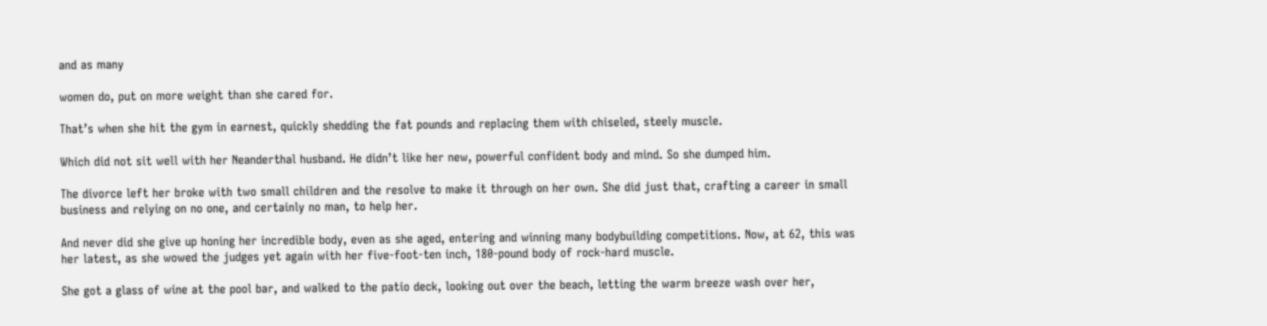and as many

women do, put on more weight than she cared for.

That’s when she hit the gym in earnest, quickly shedding the fat pounds and replacing them with chiseled, steely muscle.

Which did not sit well with her Neanderthal husband. He didn’t like her new, powerful confident body and mind. So she dumped him.

The divorce left her broke with two small children and the resolve to make it through on her own. She did just that, crafting a career in small business and relying on no one, and certainly no man, to help her.

And never did she give up honing her incredible body, even as she aged, entering and winning many bodybuilding competitions. Now, at 62, this was her latest, as she wowed the judges yet again with her five-foot-ten inch, 180-pound body of rock-hard muscle.

She got a glass of wine at the pool bar, and walked to the patio deck, looking out over the beach, letting the warm breeze wash over her,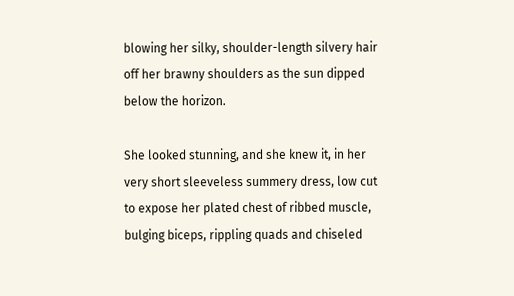blowing her silky, shoulder-length silvery hair off her brawny shoulders as the sun dipped below the horizon.

She looked stunning, and she knew it, in her very short sleeveless summery dress, low cut to expose her plated chest of ribbed muscle, bulging biceps, rippling quads and chiseled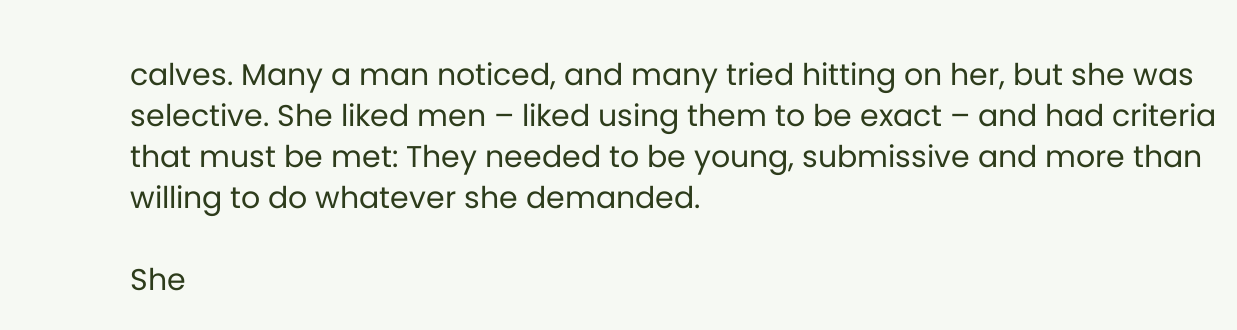calves. Many a man noticed, and many tried hitting on her, but she was selective. She liked men – liked using them to be exact – and had criteria that must be met: They needed to be young, submissive and more than willing to do whatever she demanded.

She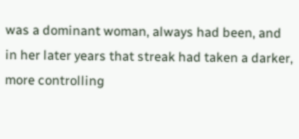was a dominant woman, always had been, and in her later years that streak had taken a darker, more controlling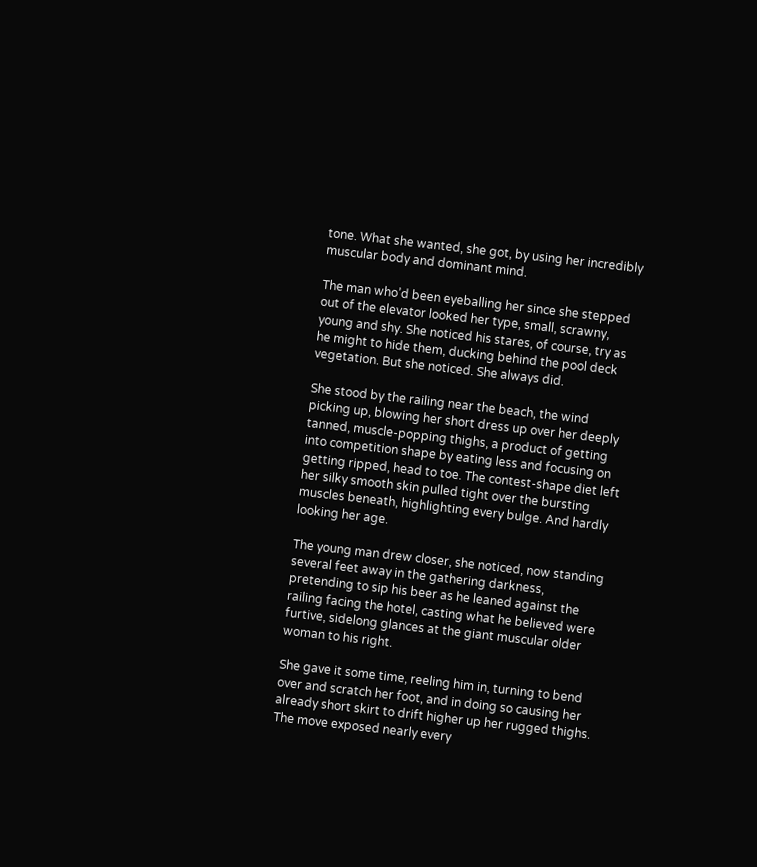tone. What she wanted, she got, by using her incredibly muscular body and dominant mind.

The man who’d been eyeballing her since she stepped out of the elevator looked her type, small, scrawny, young and shy. She noticed his stares, of course, try as he might to hide them, ducking behind the pool deck vegetation. But she noticed. She always did.

She stood by the railing near the beach, the wind picking up, blowing her short dress up over her deeply tanned, muscle-popping thighs, a product of getting into competition shape by eating less and focusing on getting ripped, head to toe. The contest-shape diet left her silky smooth skin pulled tight over the bursting muscles beneath, highlighting every bulge. And hardly looking her age.

The young man drew closer, she noticed, now standing several feet away in the gathering darkness, pretending to sip his beer as he leaned against the railing facing the hotel, casting what he believed were furtive, sidelong glances at the giant muscular older woman to his right.

She gave it some time, reeling him in, turning to bend over and scratch her foot, and in doing so causing her already short skirt to drift higher up her rugged thighs. The move exposed nearly every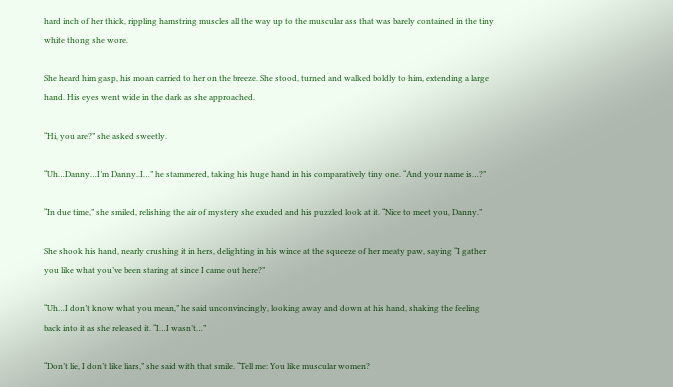hard inch of her thick, rippling hamstring muscles all the way up to the muscular ass that was barely contained in the tiny white thong she wore.

She heard him gasp, his moan carried to her on the breeze. She stood, turned and walked boldly to him, extending a large hand. His eyes went wide in the dark as she approached.

“Hi, you are?” she asked sweetly.

“Uh…Danny…I’m Danny..I…” he stammered, taking his huge hand in his comparatively tiny one. “And your name is…?”

“In due time,” she smiled, relishing the air of mystery she exuded and his puzzled look at it. “Nice to meet you, Danny.”

She shook his hand, nearly crushing it in hers, delighting in his wince at the squeeze of her meaty paw, saying “I gather you like what you’ve been staring at since I came out here?”

“Uh…I don’t know what you mean,” he said unconvincingly, looking away and down at his hand, shaking the feeling back into it as she released it. “I…I wasn’t…”

“Don’t lie, I don’t like liars,” she said with that smile. “Tell me: You like muscular women?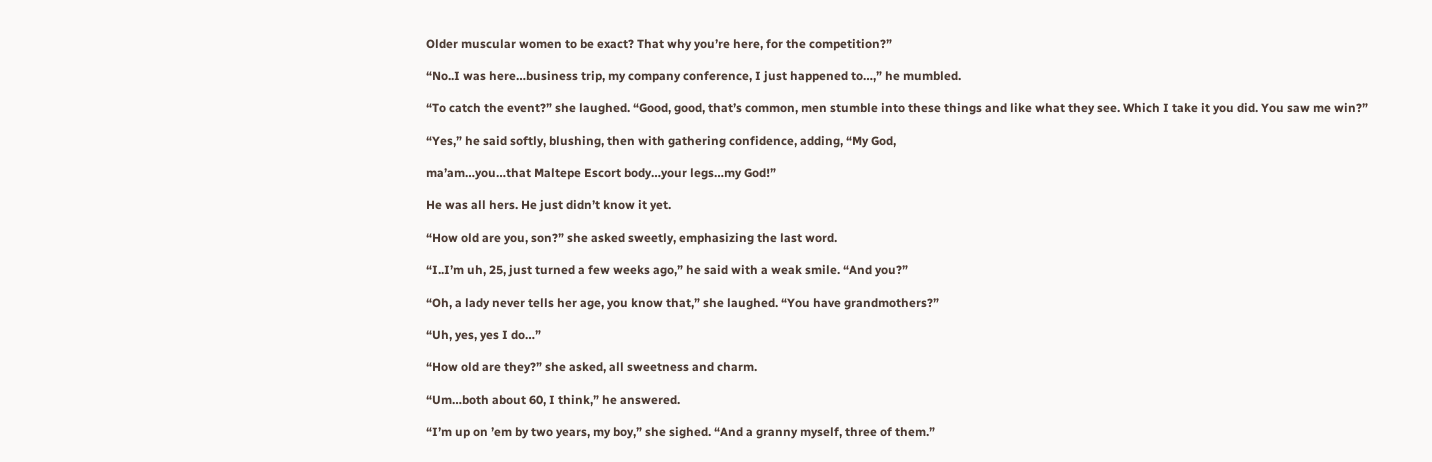Older muscular women to be exact? That why you’re here, for the competition?”

“No..I was here…business trip, my company conference, I just happened to…,” he mumbled.

“To catch the event?” she laughed. “Good, good, that’s common, men stumble into these things and like what they see. Which I take it you did. You saw me win?”

“Yes,” he said softly, blushing, then with gathering confidence, adding, “My God,

ma’am…you…that Maltepe Escort body…your legs…my God!”

He was all hers. He just didn’t know it yet.

“How old are you, son?” she asked sweetly, emphasizing the last word.

“I..I’m uh, 25, just turned a few weeks ago,” he said with a weak smile. “And you?”

“Oh, a lady never tells her age, you know that,” she laughed. “You have grandmothers?”

“Uh, yes, yes I do…”

“How old are they?” she asked, all sweetness and charm.

“Um…both about 60, I think,” he answered.

“I’m up on ’em by two years, my boy,” she sighed. “And a granny myself, three of them.”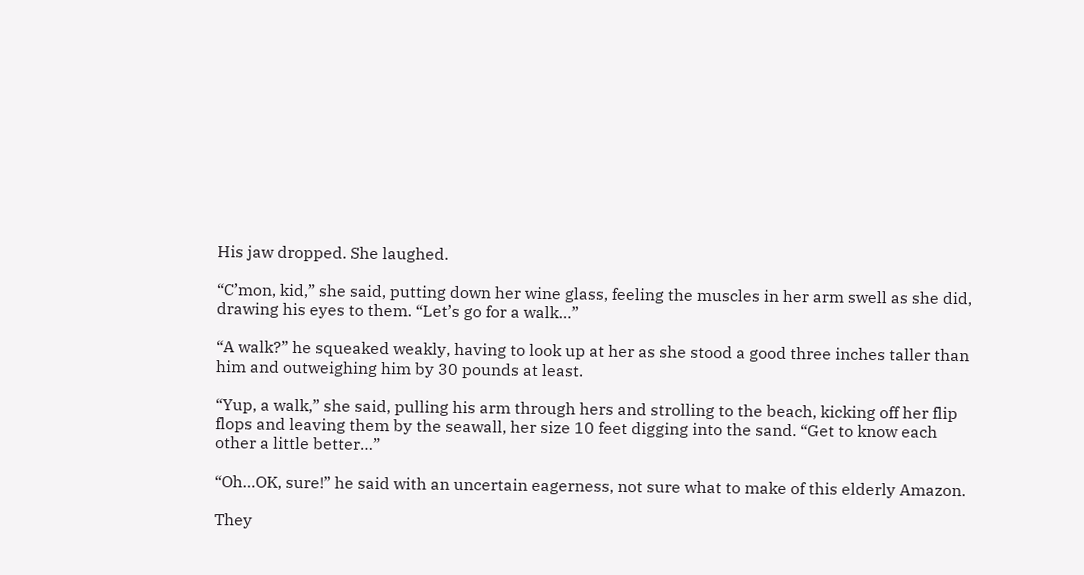His jaw dropped. She laughed.

“C’mon, kid,” she said, putting down her wine glass, feeling the muscles in her arm swell as she did, drawing his eyes to them. “Let’s go for a walk…”

“A walk?” he squeaked weakly, having to look up at her as she stood a good three inches taller than him and outweighing him by 30 pounds at least.

“Yup, a walk,” she said, pulling his arm through hers and strolling to the beach, kicking off her flip flops and leaving them by the seawall, her size 10 feet digging into the sand. “Get to know each other a little better…”

“Oh…OK, sure!” he said with an uncertain eagerness, not sure what to make of this elderly Amazon.

They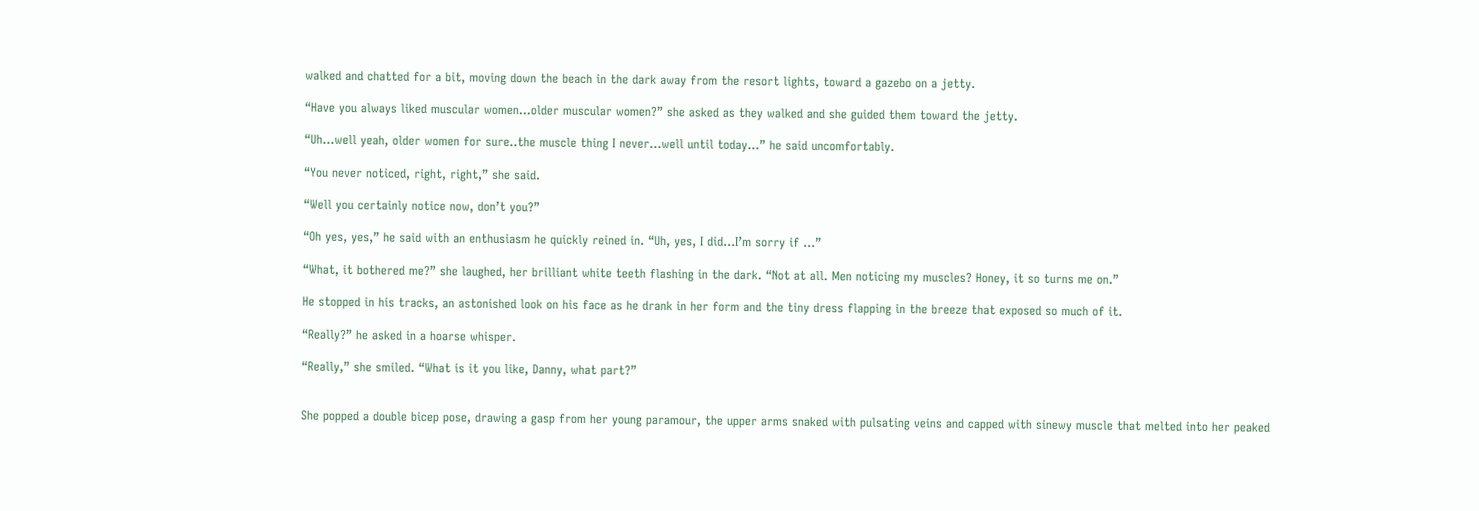walked and chatted for a bit, moving down the beach in the dark away from the resort lights, toward a gazebo on a jetty.

“Have you always liked muscular women…older muscular women?” she asked as they walked and she guided them toward the jetty.

“Uh…well yeah, older women for sure..the muscle thing I never…well until today…” he said uncomfortably.

“You never noticed, right, right,” she said.

“Well you certainly notice now, don’t you?”

“Oh yes, yes,” he said with an enthusiasm he quickly reined in. “Uh, yes, I did…I’m sorry if …”

“What, it bothered me?” she laughed, her brilliant white teeth flashing in the dark. “Not at all. Men noticing my muscles? Honey, it so turns me on.”

He stopped in his tracks, an astonished look on his face as he drank in her form and the tiny dress flapping in the breeze that exposed so much of it.

“Really?” he asked in a hoarse whisper.

“Really,” she smiled. “What is it you like, Danny, what part?”


She popped a double bicep pose, drawing a gasp from her young paramour, the upper arms snaked with pulsating veins and capped with sinewy muscle that melted into her peaked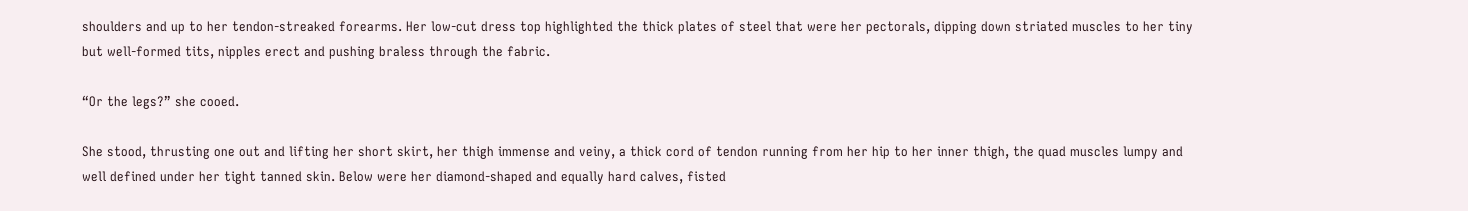shoulders and up to her tendon-streaked forearms. Her low-cut dress top highlighted the thick plates of steel that were her pectorals, dipping down striated muscles to her tiny but well-formed tits, nipples erect and pushing braless through the fabric.

“Or the legs?” she cooed.

She stood, thrusting one out and lifting her short skirt, her thigh immense and veiny, a thick cord of tendon running from her hip to her inner thigh, the quad muscles lumpy and well defined under her tight tanned skin. Below were her diamond-shaped and equally hard calves, fisted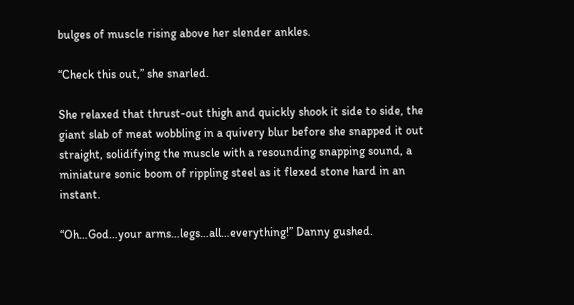bulges of muscle rising above her slender ankles.

“Check this out,” she snarled.

She relaxed that thrust-out thigh and quickly shook it side to side, the giant slab of meat wobbling in a quivery blur before she snapped it out straight, solidifying the muscle with a resounding snapping sound, a miniature sonic boom of rippling steel as it flexed stone hard in an instant.

“Oh…God…your arms…legs…all…everything!” Danny gushed.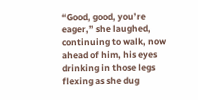“Good, good, you’re eager,” she laughed, continuing to walk, now ahead of him, his eyes drinking in those legs flexing as she dug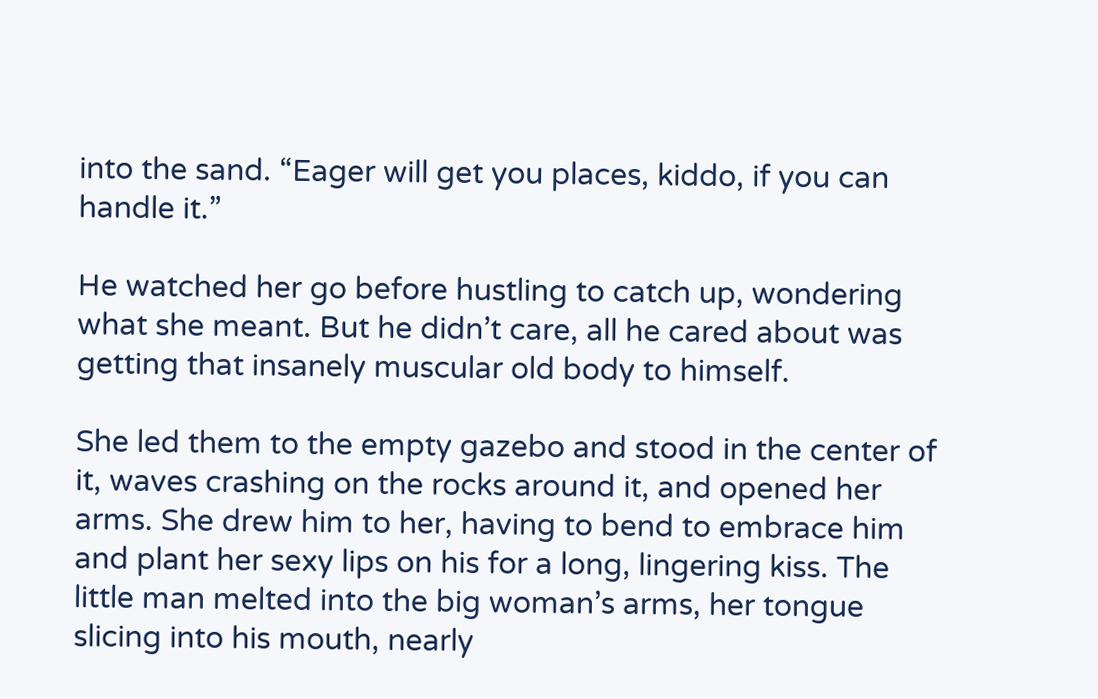into the sand. “Eager will get you places, kiddo, if you can handle it.”

He watched her go before hustling to catch up, wondering what she meant. But he didn’t care, all he cared about was getting that insanely muscular old body to himself.

She led them to the empty gazebo and stood in the center of it, waves crashing on the rocks around it, and opened her arms. She drew him to her, having to bend to embrace him and plant her sexy lips on his for a long, lingering kiss. The little man melted into the big woman’s arms, her tongue slicing into his mouth, nearly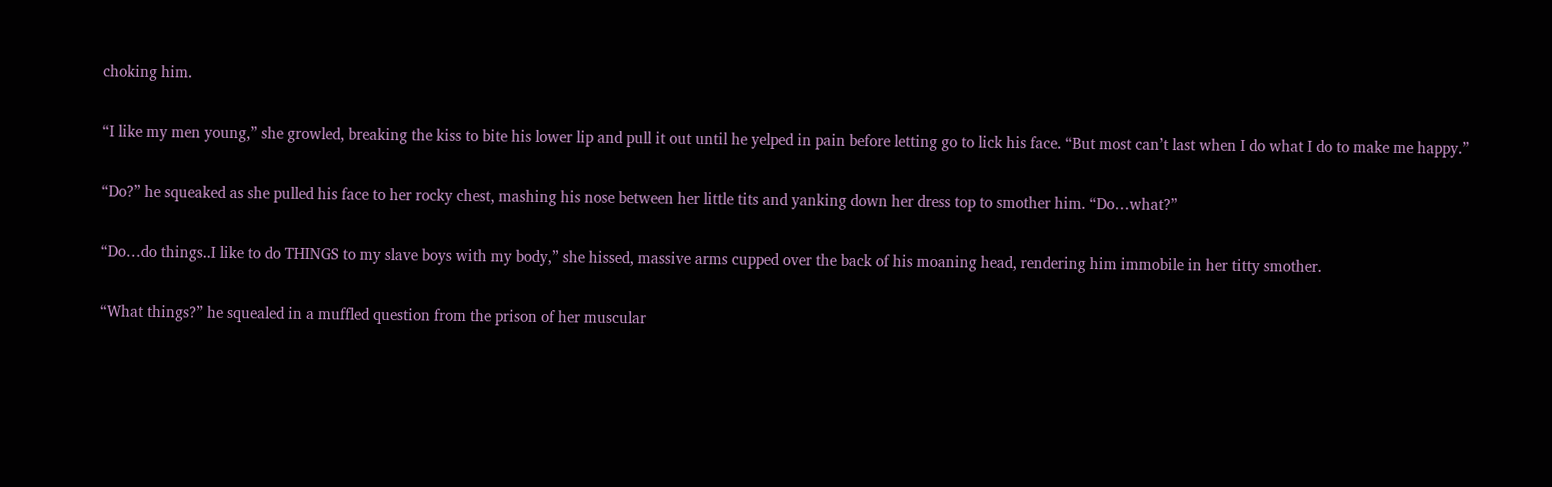choking him.

“I like my men young,” she growled, breaking the kiss to bite his lower lip and pull it out until he yelped in pain before letting go to lick his face. “But most can’t last when I do what I do to make me happy.”

“Do?” he squeaked as she pulled his face to her rocky chest, mashing his nose between her little tits and yanking down her dress top to smother him. “Do…what?”

“Do…do things..I like to do THINGS to my slave boys with my body,” she hissed, massive arms cupped over the back of his moaning head, rendering him immobile in her titty smother.

“What things?” he squealed in a muffled question from the prison of her muscular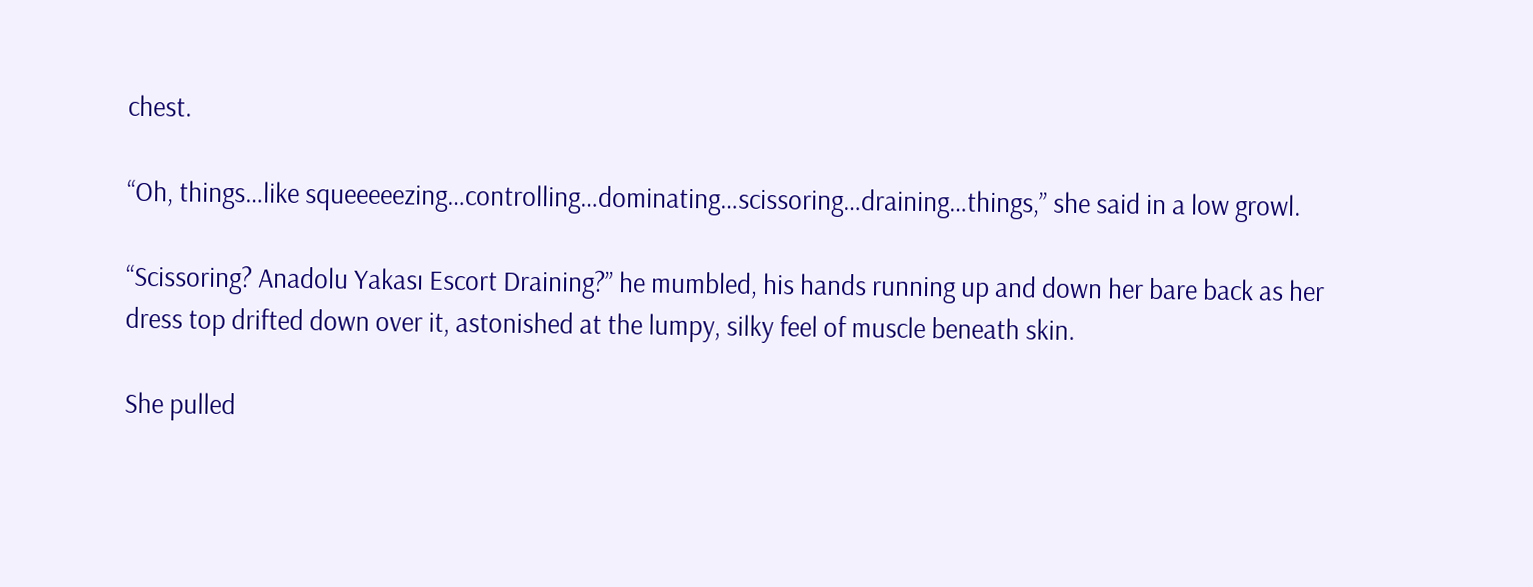chest.

“Oh, things…like squeeeeezing…controlling…dominating…scissoring…draining…things,” she said in a low growl.

“Scissoring? Anadolu Yakası Escort Draining?” he mumbled, his hands running up and down her bare back as her dress top drifted down over it, astonished at the lumpy, silky feel of muscle beneath skin.

She pulled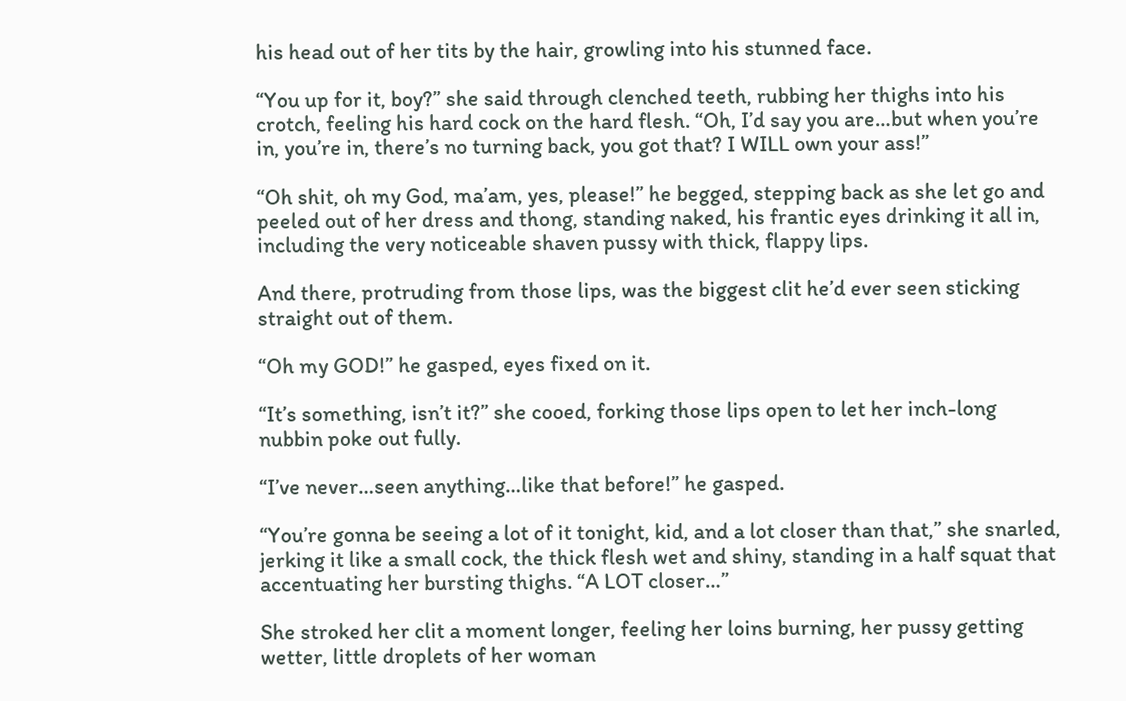his head out of her tits by the hair, growling into his stunned face.

“You up for it, boy?” she said through clenched teeth, rubbing her thighs into his crotch, feeling his hard cock on the hard flesh. “Oh, I’d say you are…but when you’re in, you’re in, there’s no turning back, you got that? I WILL own your ass!”

“Oh shit, oh my God, ma’am, yes, please!” he begged, stepping back as she let go and peeled out of her dress and thong, standing naked, his frantic eyes drinking it all in, including the very noticeable shaven pussy with thick, flappy lips.

And there, protruding from those lips, was the biggest clit he’d ever seen sticking straight out of them.

“Oh my GOD!” he gasped, eyes fixed on it.

“It’s something, isn’t it?” she cooed, forking those lips open to let her inch-long nubbin poke out fully.

“I’ve never…seen anything…like that before!” he gasped.

“You’re gonna be seeing a lot of it tonight, kid, and a lot closer than that,” she snarled, jerking it like a small cock, the thick flesh wet and shiny, standing in a half squat that accentuating her bursting thighs. “A LOT closer…”

She stroked her clit a moment longer, feeling her loins burning, her pussy getting wetter, little droplets of her woman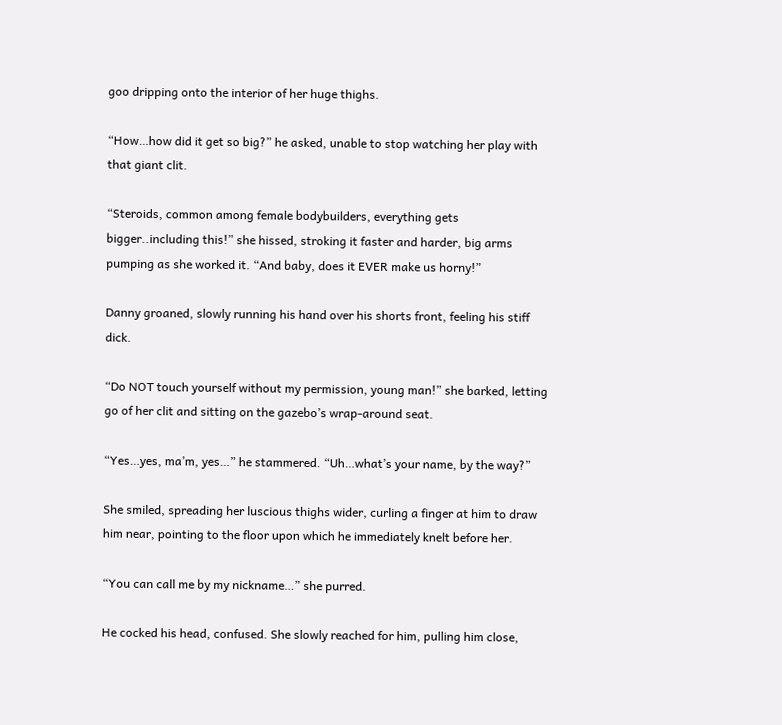goo dripping onto the interior of her huge thighs.

“How…how did it get so big?” he asked, unable to stop watching her play with that giant clit.

“Steroids, common among female bodybuilders, everything gets bigger..including this!” she hissed, stroking it faster and harder, big arms pumping as she worked it. “And baby, does it EVER make us horny!”

Danny groaned, slowly running his hand over his shorts front, feeling his stiff dick.

“Do NOT touch yourself without my permission, young man!” she barked, letting go of her clit and sitting on the gazebo’s wrap-around seat.

“Yes…yes, ma’m, yes…” he stammered. “Uh…what’s your name, by the way?”

She smiled, spreading her luscious thighs wider, curling a finger at him to draw him near, pointing to the floor upon which he immediately knelt before her.

“You can call me by my nickname…” she purred.

He cocked his head, confused. She slowly reached for him, pulling him close,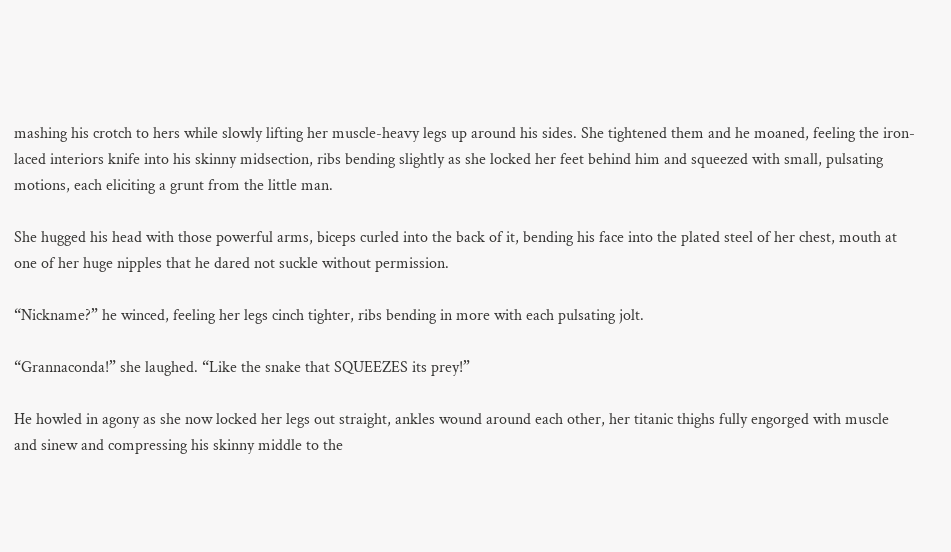mashing his crotch to hers while slowly lifting her muscle-heavy legs up around his sides. She tightened them and he moaned, feeling the iron-laced interiors knife into his skinny midsection, ribs bending slightly as she locked her feet behind him and squeezed with small, pulsating motions, each eliciting a grunt from the little man.

She hugged his head with those powerful arms, biceps curled into the back of it, bending his face into the plated steel of her chest, mouth at one of her huge nipples that he dared not suckle without permission.

“Nickname?” he winced, feeling her legs cinch tighter, ribs bending in more with each pulsating jolt.

“Grannaconda!” she laughed. “Like the snake that SQUEEZES its prey!”

He howled in agony as she now locked her legs out straight, ankles wound around each other, her titanic thighs fully engorged with muscle and sinew and compressing his skinny middle to the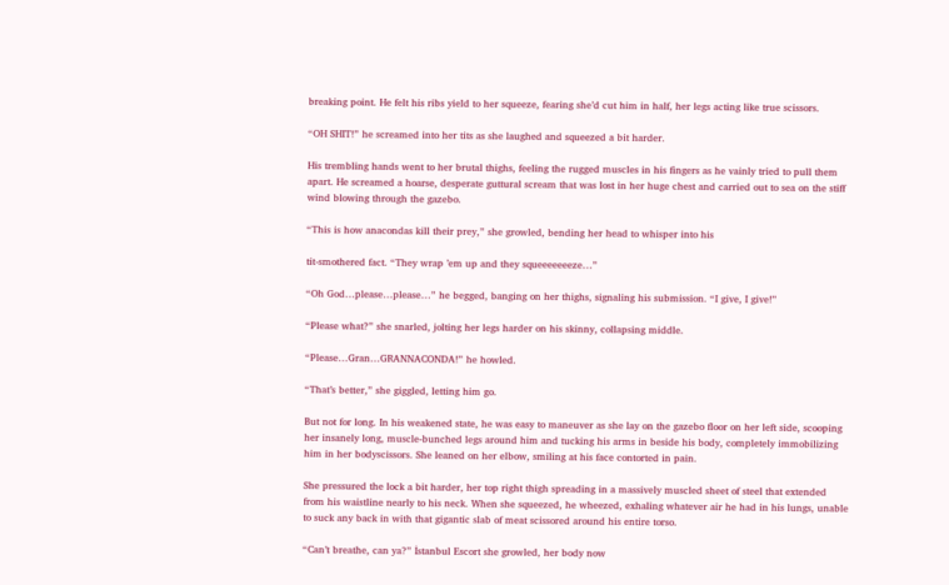breaking point. He felt his ribs yield to her squeeze, fearing she’d cut him in half, her legs acting like true scissors.

“OH SHIT!” he screamed into her tits as she laughed and squeezed a bit harder.

His trembling hands went to her brutal thighs, feeling the rugged muscles in his fingers as he vainly tried to pull them apart. He screamed a hoarse, desperate guttural scream that was lost in her huge chest and carried out to sea on the stiff wind blowing through the gazebo.

“This is how anacondas kill their prey,” she growled, bending her head to whisper into his

tit-smothered fact. “They wrap ’em up and they squeeeeeeeze…”

“Oh God…please…please…” he begged, banging on her thighs, signaling his submission. “I give, I give!”

“Please what?” she snarled, jolting her legs harder on his skinny, collapsing middle.

“Please…Gran…GRANNACONDA!” he howled.

“That’s better,” she giggled, letting him go.

But not for long. In his weakened state, he was easy to maneuver as she lay on the gazebo floor on her left side, scooping her insanely long, muscle-bunched legs around him and tucking his arms in beside his body, completely immobilizing him in her bodyscissors. She leaned on her elbow, smiling at his face contorted in pain.

She pressured the lock a bit harder, her top right thigh spreading in a massively muscled sheet of steel that extended from his waistline nearly to his neck. When she squeezed, he wheezed, exhaling whatever air he had in his lungs, unable to suck any back in with that gigantic slab of meat scissored around his entire torso.

“Can’t breathe, can ya?” İstanbul Escort she growled, her body now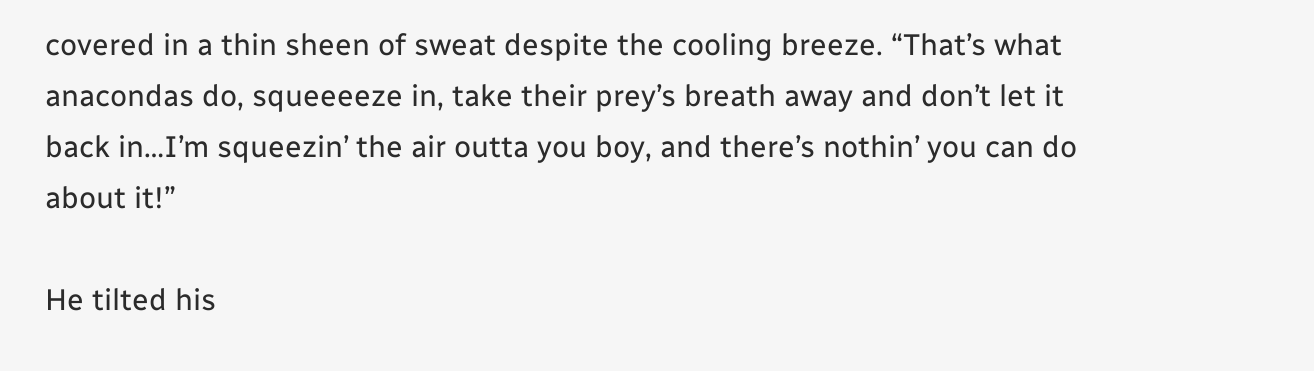covered in a thin sheen of sweat despite the cooling breeze. “That’s what anacondas do, squeeeeze in, take their prey’s breath away and don’t let it back in…I’m squeezin’ the air outta you boy, and there’s nothin’ you can do about it!”

He tilted his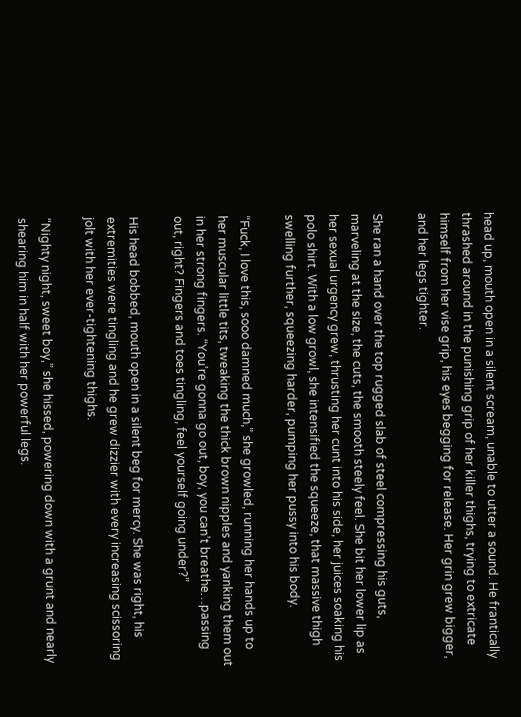head up, mouth open in a silent scream, unable to utter a sound. He frantically thrashed around in the punishing grip of her killer thighs, trying to extricate himself from her vise grip, his eyes begging for release. Her grin grew bigger, and her legs tighter.

She ran a hand over the top rugged slab of steel compressing his guts, marveling at the size, the cuts, the smooth steely feel. She bit her lower lip as her sexual urgency grew, thrusting her cunt into his side, her juices soaking his polo shirt. With a low growl, she intensified the squeeze, that massive thigh swelling further, squeezing harder, pumping her pussy into his body.

“Fuck, I love this, sooo damned much,” she growled, running her hands up to her muscular little tits, tweaking the thick brown nipples and yanking them out in her strong fingers. “You’re gonna go out, boy, you can’t breathe…passing out, right? Fingers and toes tingling, feel yourself going under?”

His head bobbed, mouth open in a silent beg for mercy. She was right, his extremities were tingling and he grew dizzier with every increasing scissoring jolt with her ever-tightening thighs.

“Nighty night, sweet boy,” she hissed, powering down with a grunt and nearly shearing him in half with her powerful legs.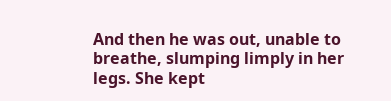And then he was out, unable to breathe, slumping limply in her legs. She kept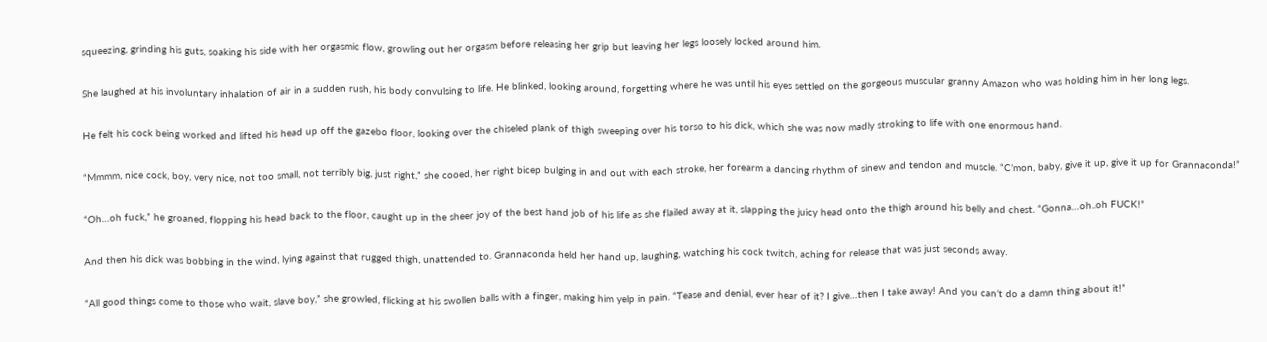squeezing, grinding his guts, soaking his side with her orgasmic flow, growling out her orgasm before releasing her grip but leaving her legs loosely locked around him.

She laughed at his involuntary inhalation of air in a sudden rush, his body convulsing to life. He blinked, looking around, forgetting where he was until his eyes settled on the gorgeous muscular granny Amazon who was holding him in her long legs.

He felt his cock being worked and lifted his head up off the gazebo floor, looking over the chiseled plank of thigh sweeping over his torso to his dick, which she was now madly stroking to life with one enormous hand.

“Mmmm, nice cock, boy, very nice, not too small, not terribly big, just right,” she cooed, her right bicep bulging in and out with each stroke, her forearm a dancing rhythm of sinew and tendon and muscle. “C’mon, baby, give it up, give it up for Grannaconda!”

“Oh…oh fuck,” he groaned, flopping his head back to the floor, caught up in the sheer joy of the best hand job of his life as she flailed away at it, slapping the juicy head onto the thigh around his belly and chest. “Gonna…oh..oh FUCK!”

And then his dick was bobbing in the wind, lying against that rugged thigh, unattended to. Grannaconda held her hand up, laughing, watching his cock twitch, aching for release that was just seconds away.

“All good things come to those who wait, slave boy,” she growled, flicking at his swollen balls with a finger, making him yelp in pain. “Tease and denial, ever hear of it? I give…then I take away! And you can’t do a damn thing about it!”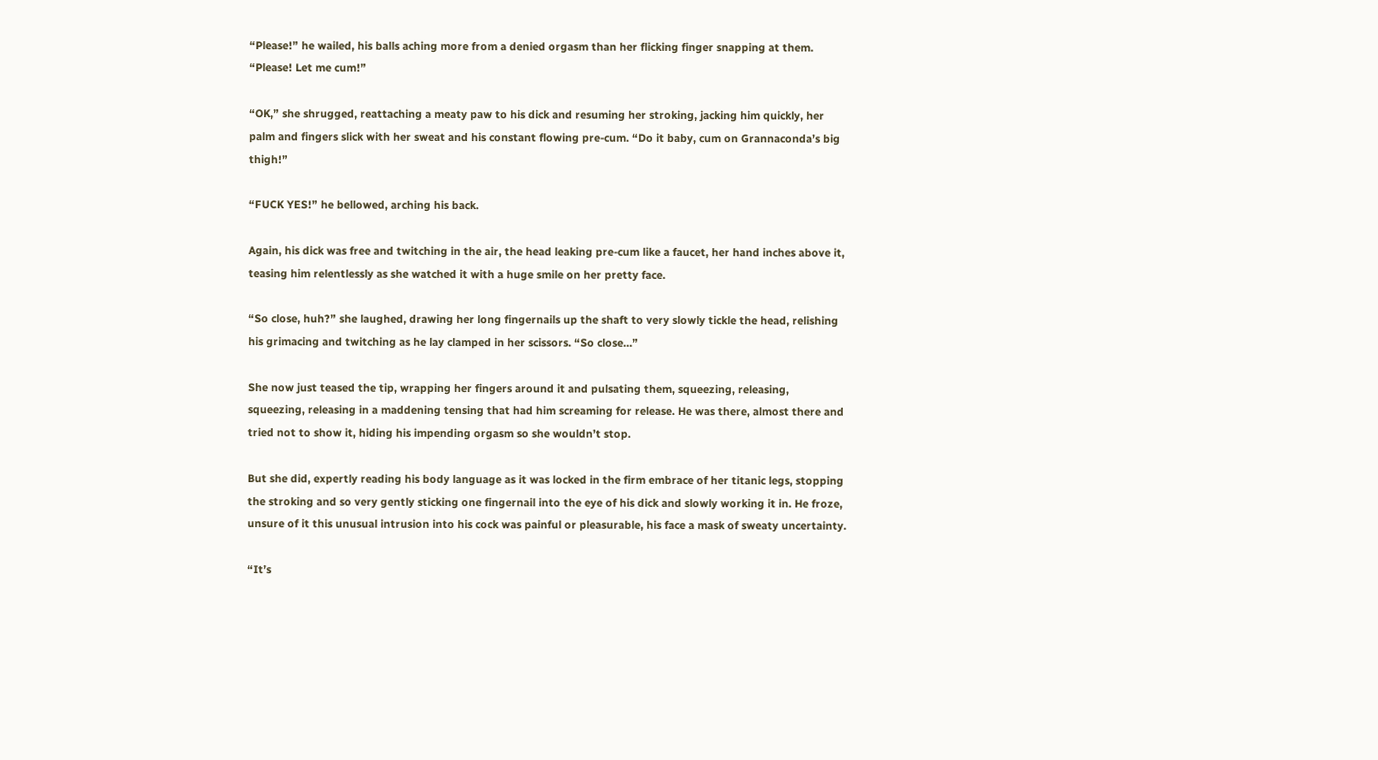“Please!” he wailed, his balls aching more from a denied orgasm than her flicking finger snapping at them. “Please! Let me cum!”

“OK,” she shrugged, reattaching a meaty paw to his dick and resuming her stroking, jacking him quickly, her palm and fingers slick with her sweat and his constant flowing pre-cum. “Do it baby, cum on Grannaconda’s big thigh!”

“FUCK YES!” he bellowed, arching his back.

Again, his dick was free and twitching in the air, the head leaking pre-cum like a faucet, her hand inches above it, teasing him relentlessly as she watched it with a huge smile on her pretty face.

“So close, huh?” she laughed, drawing her long fingernails up the shaft to very slowly tickle the head, relishing his grimacing and twitching as he lay clamped in her scissors. “So close…”

She now just teased the tip, wrapping her fingers around it and pulsating them, squeezing, releasing, squeezing, releasing in a maddening tensing that had him screaming for release. He was there, almost there and tried not to show it, hiding his impending orgasm so she wouldn’t stop.

But she did, expertly reading his body language as it was locked in the firm embrace of her titanic legs, stopping the stroking and so very gently sticking one fingernail into the eye of his dick and slowly working it in. He froze, unsure of it this unusual intrusion into his cock was painful or pleasurable, his face a mask of sweaty uncertainty.

“It’s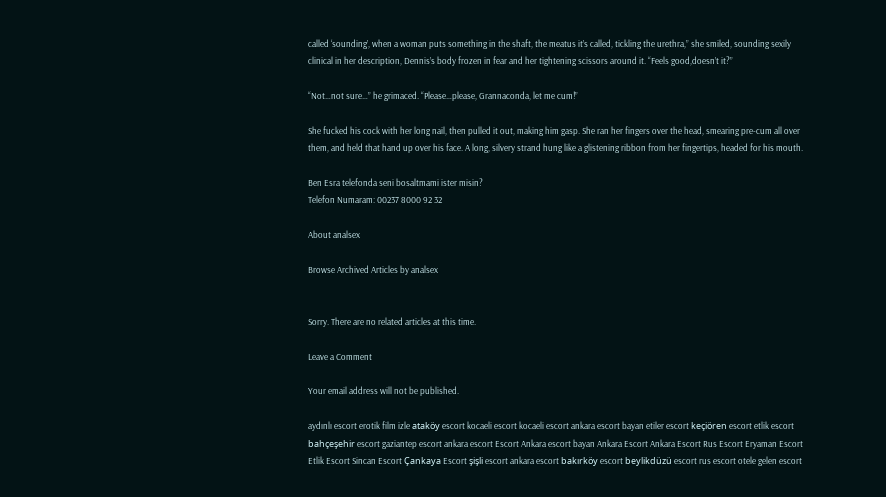called ‘sounding’, when a woman puts something in the shaft, the meatus it’s called, tickling the urethra,” she smiled, sounding sexily clinical in her description, Dennis’s body frozen in fear and her tightening scissors around it. “Feels good,doesn’t it?”

“Not…not sure…” he grimaced. “Please…please, Grannaconda, let me cum!”

She fucked his cock with her long nail, then pulled it out, making him gasp. She ran her fingers over the head, smearing pre-cum all over them, and held that hand up over his face. A long, silvery strand hung like a glistening ribbon from her fingertips, headed for his mouth.

Ben Esra telefonda seni bosaltmami ister misin?
Telefon Numaram: 00237 8000 92 32

About analsex

Browse Archived Articles by analsex


Sorry. There are no related articles at this time.

Leave a Comment

Your email address will not be published.

aydınlı escort erotik film izle ataköy escort kocaeli escort kocaeli escort ankara escort bayan etiler escort keçiören escort etlik escort bahçeşehir escort gaziantep escort ankara escort Escort Ankara escort bayan Ankara Escort Ankara Escort Rus Escort Eryaman Escort Etlik Escort Sincan Escort Çankaya Escort şişli escort ankara escort bakırköy escort beylikdüzü escort rus escort otele gelen escort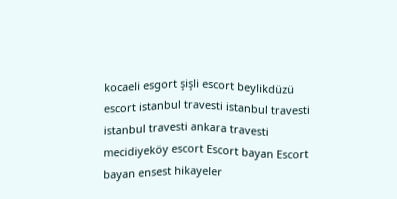kocaeli esgort şişli escort beylikdüzü escort istanbul travesti istanbul travesti istanbul travesti ankara travesti mecidiyeköy escort Escort bayan Escort bayan ensest hikayeler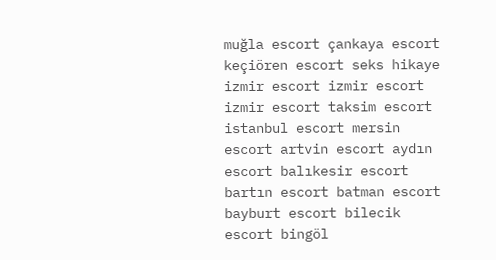muğla escort çankaya escort keçiören escort seks hikaye izmir escort izmir escort izmir escort taksim escort istanbul escort mersin escort artvin escort aydın escort balıkesir escort bartın escort batman escort bayburt escort bilecik escort bingöl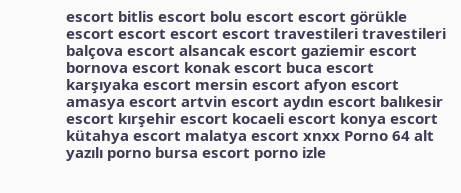escort bitlis escort bolu escort escort görükle escort escort escort escort travestileri travestileri balçova escort alsancak escort gaziemir escort bornova escort konak escort buca escort karşıyaka escort mersin escort afyon escort amasya escort artvin escort aydın escort balıkesir escort kırşehir escort kocaeli escort konya escort kütahya escort malatya escort xnxx Porno 64 alt yazılı porno bursa escort porno izle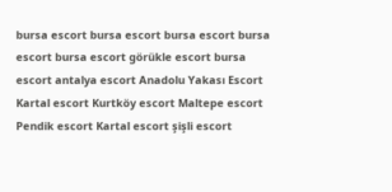bursa escort bursa escort bursa escort bursa escort bursa escort görükle escort bursa escort antalya escort Anadolu Yakası Escort Kartal escort Kurtköy escort Maltepe escort Pendik escort Kartal escort şişli escort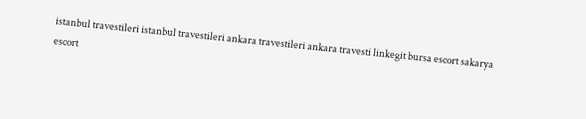istanbul travestileri istanbul travestileri ankara travestileri ankara travesti linkegit bursa escort sakarya escort